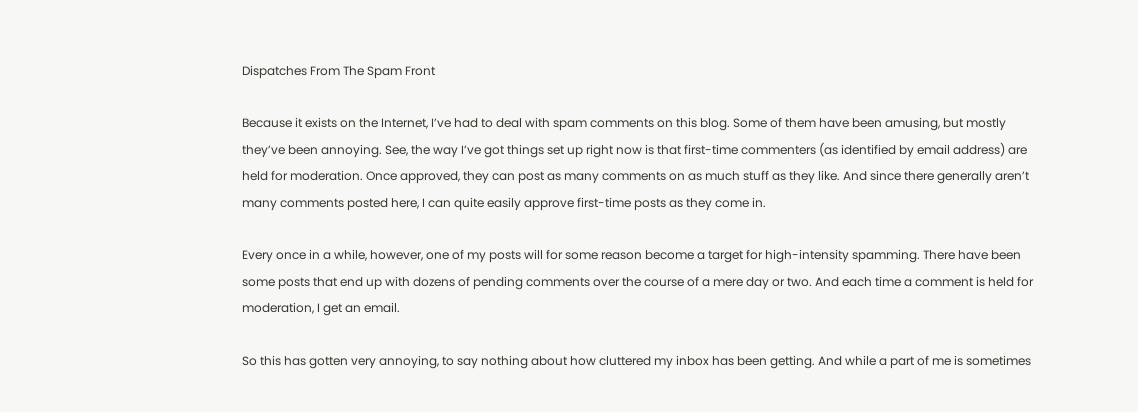Dispatches From The Spam Front

Because it exists on the Internet, I’ve had to deal with spam comments on this blog. Some of them have been amusing, but mostly they’ve been annoying. See, the way I’ve got things set up right now is that first-time commenters (as identified by email address) are held for moderation. Once approved, they can post as many comments on as much stuff as they like. And since there generally aren’t many comments posted here, I can quite easily approve first-time posts as they come in.

Every once in a while, however, one of my posts will for some reason become a target for high-intensity spamming. There have been some posts that end up with dozens of pending comments over the course of a mere day or two. And each time a comment is held for moderation, I get an email.

So this has gotten very annoying, to say nothing about how cluttered my inbox has been getting. And while a part of me is sometimes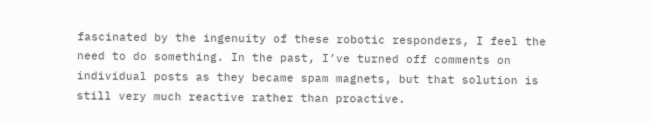fascinated by the ingenuity of these robotic responders, I feel the need to do something. In the past, I’ve turned off comments on individual posts as they became spam magnets, but that solution is still very much reactive rather than proactive.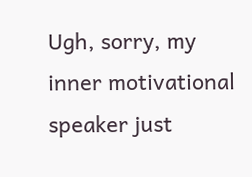Ugh, sorry, my inner motivational speaker just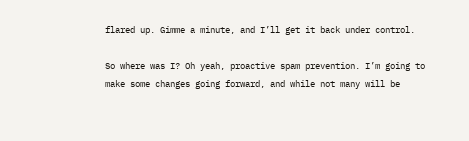flared up. Gimme a minute, and I’ll get it back under control.

So where was I? Oh yeah, proactive spam prevention. I’m going to make some changes going forward, and while not many will be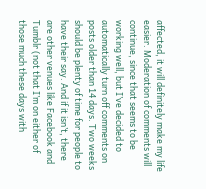affected, it will definitely make my life easier. Moderation of comments will continue, since that seems to be working well, but I’ve decided to automatically turn off comments on posts older than 14 days. Two weeks should be plenty of time for people to have their say. And if it isn’t, there are other venues like Facebook and Tumblr (not that I’m on either of those much these days with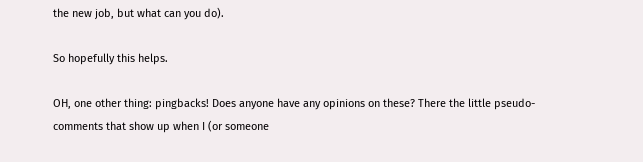the new job, but what can you do).

So hopefully this helps.

OH, one other thing: pingbacks! Does anyone have any opinions on these? There the little pseudo-comments that show up when I (or someone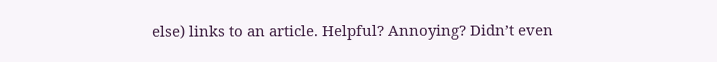else) links to an article. Helpful? Annoying? Didn’t even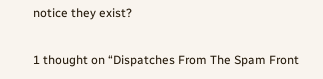notice they exist?

1 thought on “Dispatches From The Spam Front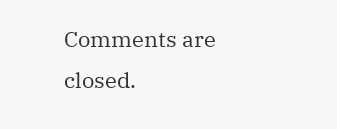Comments are closed.